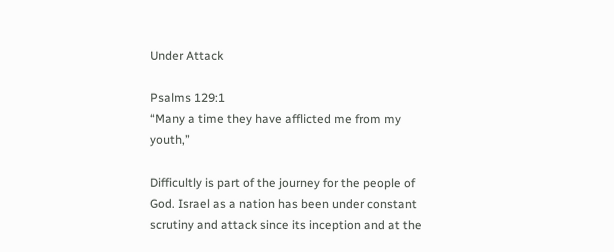Under Attack

Psalms 129:1
“Many a time they have afflicted me from my youth,”

Difficultly is part of the journey for the people of God. Israel as a nation has been under constant scrutiny and attack since its inception and at the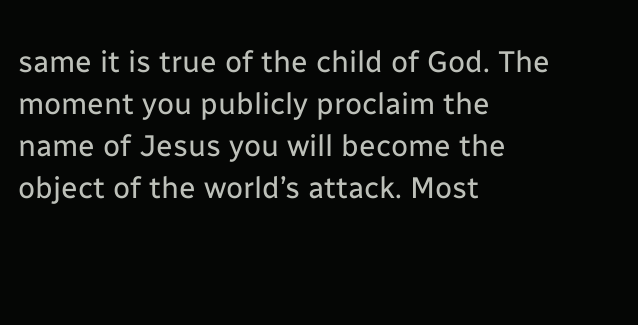same it is true of the child of God. The moment you publicly proclaim the name of Jesus you will become the object of the world’s attack. Most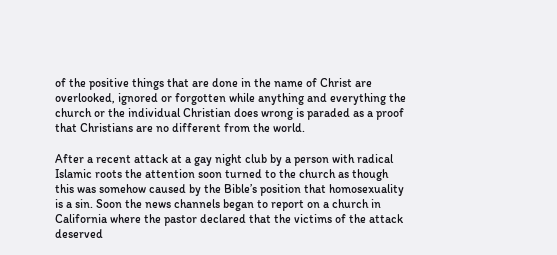of the positive things that are done in the name of Christ are overlooked, ignored or forgotten while anything and everything the church or the individual Christian does wrong is paraded as a proof that Christians are no different from the world.

After a recent attack at a gay night club by a person with radical Islamic roots the attention soon turned to the church as though this was somehow caused by the Bible’s position that homosexuality is a sin. Soon the news channels began to report on a church in California where the pastor declared that the victims of the attack deserved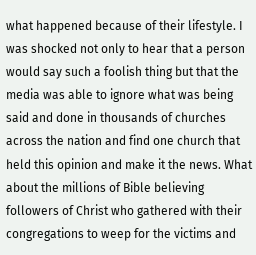what happened because of their lifestyle. I was shocked not only to hear that a person would say such a foolish thing but that the media was able to ignore what was being said and done in thousands of churches across the nation and find one church that held this opinion and make it the news. What about the millions of Bible believing followers of Christ who gathered with their congregations to weep for the victims and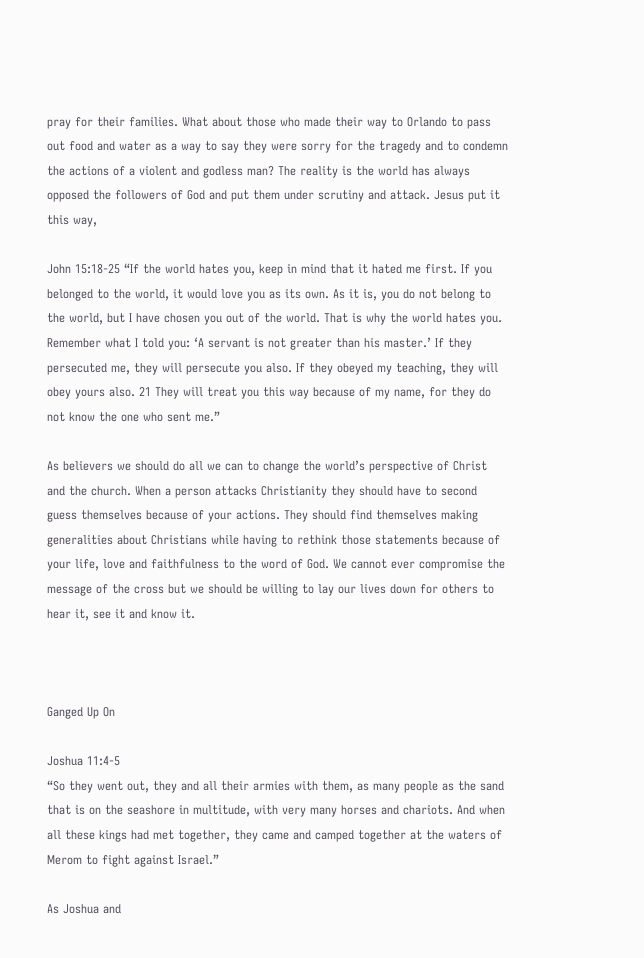pray for their families. What about those who made their way to Orlando to pass out food and water as a way to say they were sorry for the tragedy and to condemn the actions of a violent and godless man? The reality is the world has always opposed the followers of God and put them under scrutiny and attack. Jesus put it this way,

John 15:18-25 “If the world hates you, keep in mind that it hated me first. If you belonged to the world, it would love you as its own. As it is, you do not belong to the world, but I have chosen you out of the world. That is why the world hates you. Remember what I told you: ‘A servant is not greater than his master.’ If they persecuted me, they will persecute you also. If they obeyed my teaching, they will obey yours also. 21 They will treat you this way because of my name, for they do not know the one who sent me.”

As believers we should do all we can to change the world’s perspective of Christ and the church. When a person attacks Christianity they should have to second guess themselves because of your actions. They should find themselves making generalities about Christians while having to rethink those statements because of your life, love and faithfulness to the word of God. We cannot ever compromise the message of the cross but we should be willing to lay our lives down for others to hear it, see it and know it.



Ganged Up On

Joshua 11:4-5
“So they went out, they and all their armies with them, as many people as the sand that is on the seashore in multitude, with very many horses and chariots. And when all these kings had met together, they came and camped together at the waters of Merom to fight against Israel.”

As Joshua and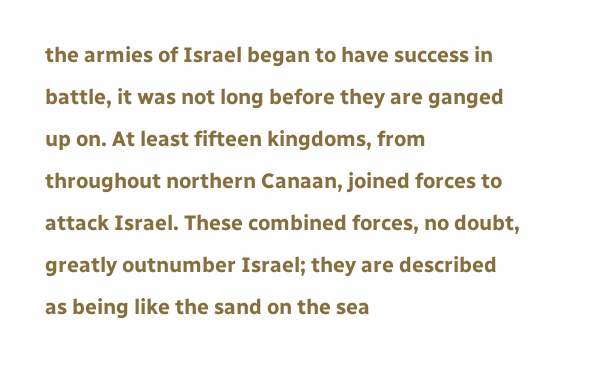the armies of Israel began to have success in battle, it was not long before they are ganged up on. At least fifteen kingdoms, from throughout northern Canaan, joined forces to attack Israel. These combined forces, no doubt, greatly outnumber Israel; they are described as being like the sand on the sea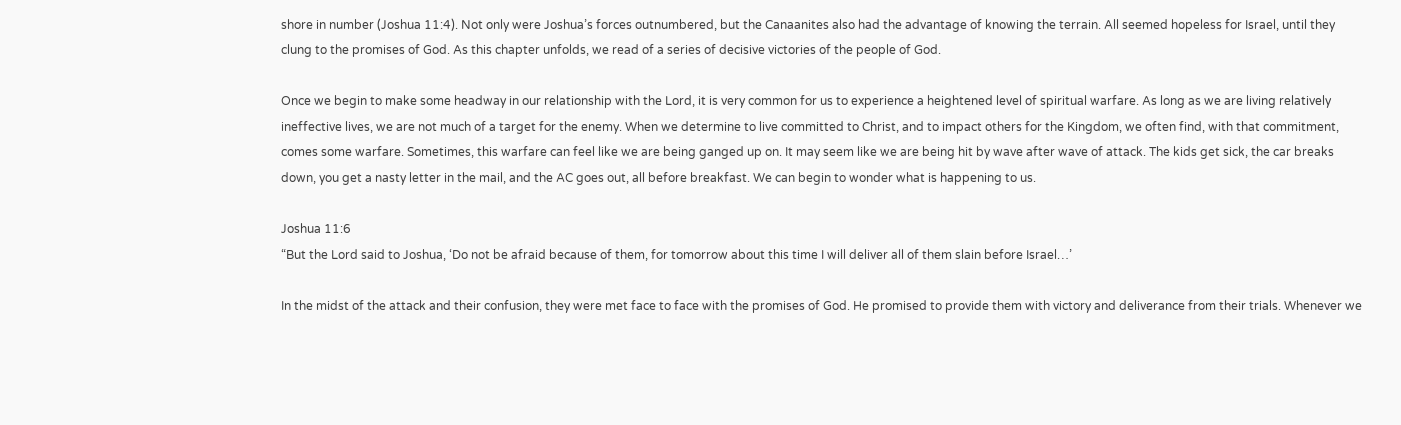shore in number (Joshua 11:4). Not only were Joshua’s forces outnumbered, but the Canaanites also had the advantage of knowing the terrain. All seemed hopeless for Israel, until they clung to the promises of God. As this chapter unfolds, we read of a series of decisive victories of the people of God.

Once we begin to make some headway in our relationship with the Lord, it is very common for us to experience a heightened level of spiritual warfare. As long as we are living relatively ineffective lives, we are not much of a target for the enemy. When we determine to live committed to Christ, and to impact others for the Kingdom, we often find, with that commitment, comes some warfare. Sometimes, this warfare can feel like we are being ganged up on. It may seem like we are being hit by wave after wave of attack. The kids get sick, the car breaks down, you get a nasty letter in the mail, and the AC goes out, all before breakfast. We can begin to wonder what is happening to us.

Joshua 11:6
“But the Lord said to Joshua, ‘Do not be afraid because of them, for tomorrow about this time I will deliver all of them slain before Israel…’

In the midst of the attack and their confusion, they were met face to face with the promises of God. He promised to provide them with victory and deliverance from their trials. Whenever we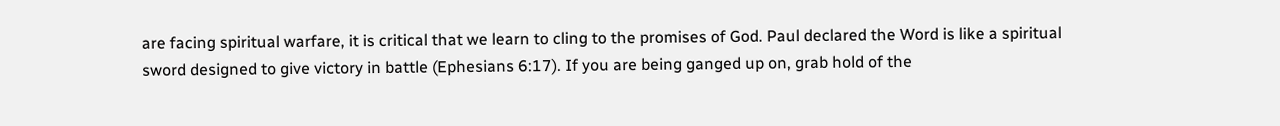are facing spiritual warfare, it is critical that we learn to cling to the promises of God. Paul declared the Word is like a spiritual sword designed to give victory in battle (Ephesians 6:17). If you are being ganged up on, grab hold of the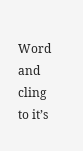Word and cling to it’s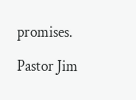promises.

Pastor Jim